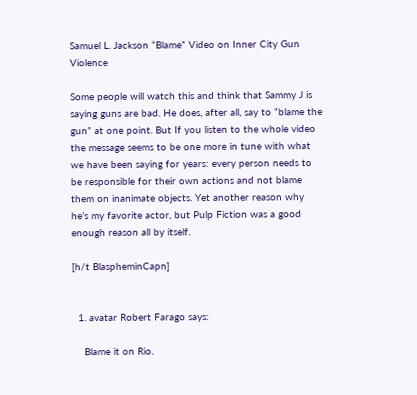Samuel L. Jackson “Blame” Video on Inner City Gun Violence

Some people will watch this and think that Sammy J is saying guns are bad. He does, after all, say to “blame the gun” at one point. But If you listen to the whole video the message seems to be one more in tune with what we have been saying for years: every person needs to be responsible for their own actions and not blame them on inanimate objects. Yet another reason why he’s my favorite actor, but Pulp Fiction was a good enough reason all by itself.

[h/t BlaspheminCapn]


  1. avatar Robert Farago says:

    Blame it on Rio.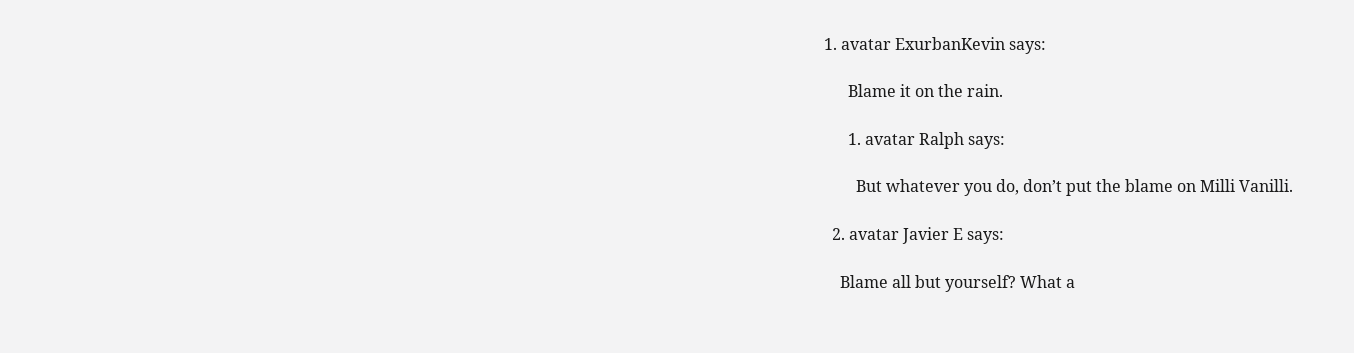1. avatar ExurbanKevin says:

      Blame it on the rain.

      1. avatar Ralph says:

        But whatever you do, don’t put the blame on Milli Vanilli.

  2. avatar Javier E says:

    Blame all but yourself? What a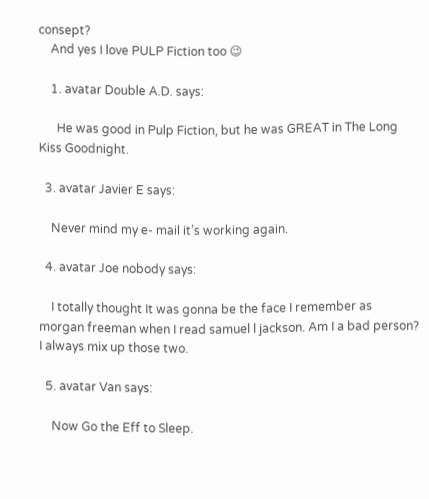consept?
    And yes I love PULP Fiction too 😉

    1. avatar Double A.D. says:

      He was good in Pulp Fiction, but he was GREAT in The Long Kiss Goodnight.

  3. avatar Javier E says:

    Never mind my e- mail it’s working again.

  4. avatar Joe nobody says:

    I totally thought It was gonna be the face I remember as morgan freeman when I read samuel l jackson. Am I a bad person? I always mix up those two.

  5. avatar Van says:

    Now Go the Eff to Sleep.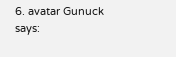6. avatar Gunuck says: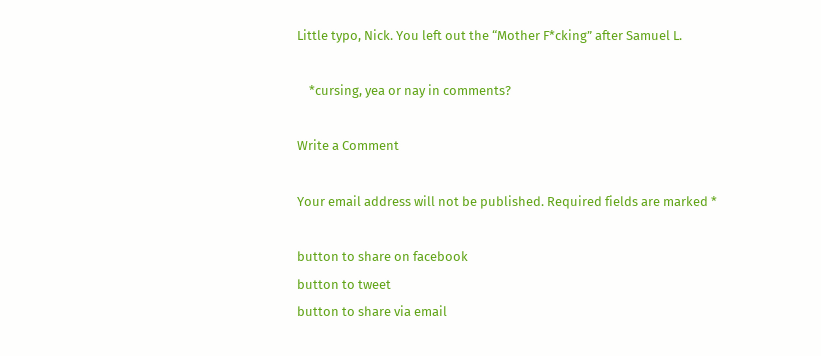Little typo, Nick. You left out the “Mother F*cking” after Samuel L.

    *cursing, yea or nay in comments?

Write a Comment

Your email address will not be published. Required fields are marked *

button to share on facebook
button to tweet
button to share via email